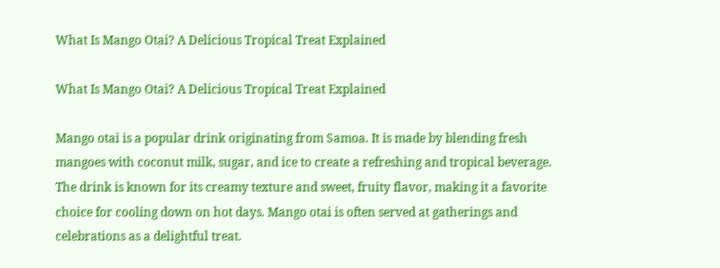What Is Mango Otai? A Delicious Tropical Treat Explained

What Is Mango Otai? A Delicious Tropical Treat Explained

Mango otai is a popular drink originating from Samoa. It is made by blending fresh mangoes with coconut milk, sugar, and ice to create a refreshing and tropical beverage. The drink is known for its creamy texture and sweet, fruity flavor, making it a favorite choice for cooling down on hot days. Mango otai is often served at gatherings and celebrations as a delightful treat.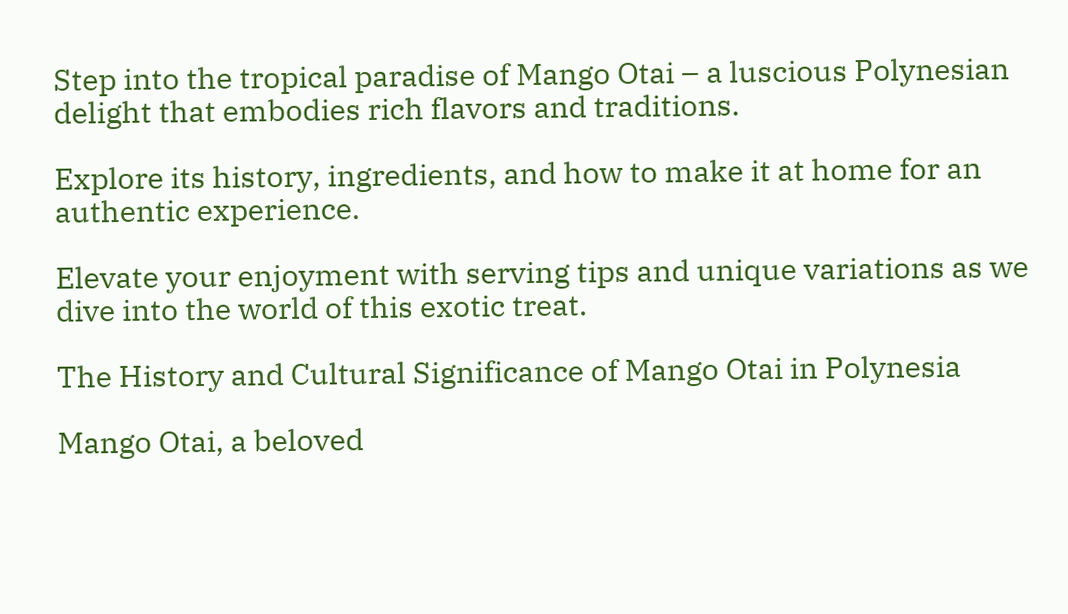Step into the tropical paradise of Mango Otai – a luscious Polynesian delight that embodies rich flavors and traditions.

Explore its history, ingredients, and how to make it at home for an authentic experience.

Elevate your enjoyment with serving tips and unique variations as we dive into the world of this exotic treat.

The History and Cultural Significance of Mango Otai in Polynesia

Mango Otai, a beloved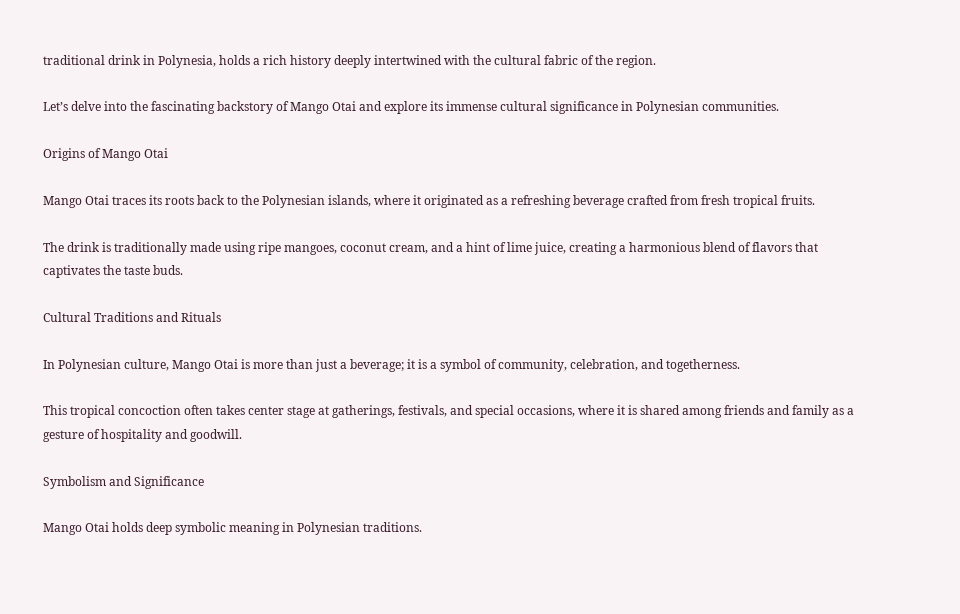traditional drink in Polynesia, holds a rich history deeply intertwined with the cultural fabric of the region.

Let’s delve into the fascinating backstory of Mango Otai and explore its immense cultural significance in Polynesian communities.

Origins of Mango Otai

Mango Otai traces its roots back to the Polynesian islands, where it originated as a refreshing beverage crafted from fresh tropical fruits.

The drink is traditionally made using ripe mangoes, coconut cream, and a hint of lime juice, creating a harmonious blend of flavors that captivates the taste buds.

Cultural Traditions and Rituals

In Polynesian culture, Mango Otai is more than just a beverage; it is a symbol of community, celebration, and togetherness.

This tropical concoction often takes center stage at gatherings, festivals, and special occasions, where it is shared among friends and family as a gesture of hospitality and goodwill.

Symbolism and Significance

Mango Otai holds deep symbolic meaning in Polynesian traditions.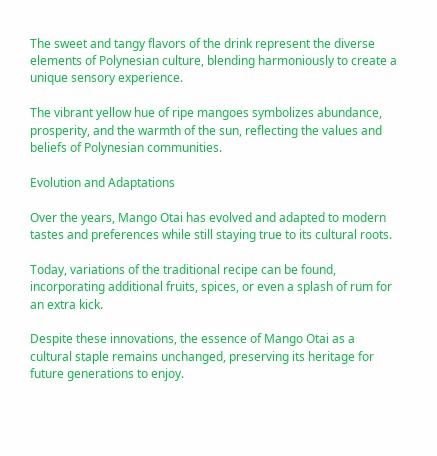The sweet and tangy flavors of the drink represent the diverse elements of Polynesian culture, blending harmoniously to create a unique sensory experience.

The vibrant yellow hue of ripe mangoes symbolizes abundance, prosperity, and the warmth of the sun, reflecting the values and beliefs of Polynesian communities.

Evolution and Adaptations

Over the years, Mango Otai has evolved and adapted to modern tastes and preferences while still staying true to its cultural roots.

Today, variations of the traditional recipe can be found, incorporating additional fruits, spices, or even a splash of rum for an extra kick.

Despite these innovations, the essence of Mango Otai as a cultural staple remains unchanged, preserving its heritage for future generations to enjoy.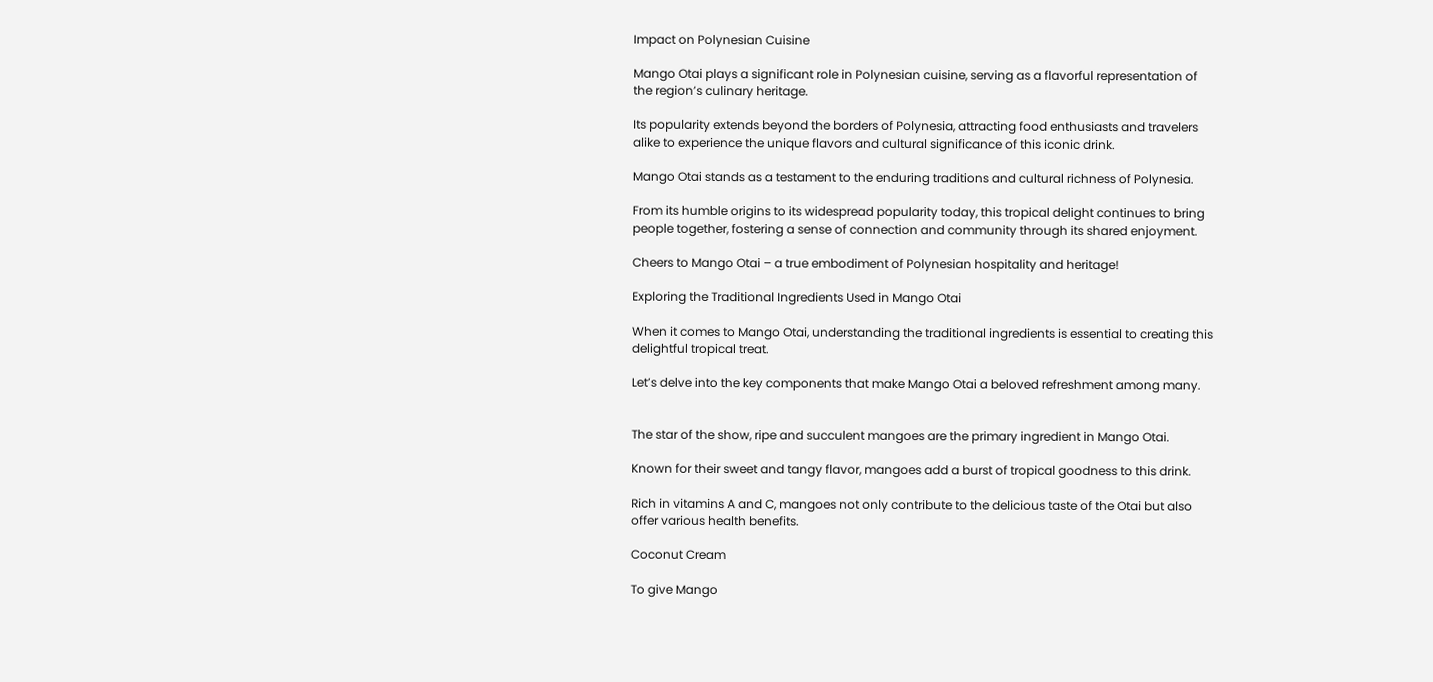Impact on Polynesian Cuisine

Mango Otai plays a significant role in Polynesian cuisine, serving as a flavorful representation of the region’s culinary heritage.

Its popularity extends beyond the borders of Polynesia, attracting food enthusiasts and travelers alike to experience the unique flavors and cultural significance of this iconic drink.

Mango Otai stands as a testament to the enduring traditions and cultural richness of Polynesia.

From its humble origins to its widespread popularity today, this tropical delight continues to bring people together, fostering a sense of connection and community through its shared enjoyment.

Cheers to Mango Otai – a true embodiment of Polynesian hospitality and heritage!

Exploring the Traditional Ingredients Used in Mango Otai

When it comes to Mango Otai, understanding the traditional ingredients is essential to creating this delightful tropical treat.

Let’s delve into the key components that make Mango Otai a beloved refreshment among many.


The star of the show, ripe and succulent mangoes are the primary ingredient in Mango Otai.

Known for their sweet and tangy flavor, mangoes add a burst of tropical goodness to this drink.

Rich in vitamins A and C, mangoes not only contribute to the delicious taste of the Otai but also offer various health benefits.

Coconut Cream

To give Mango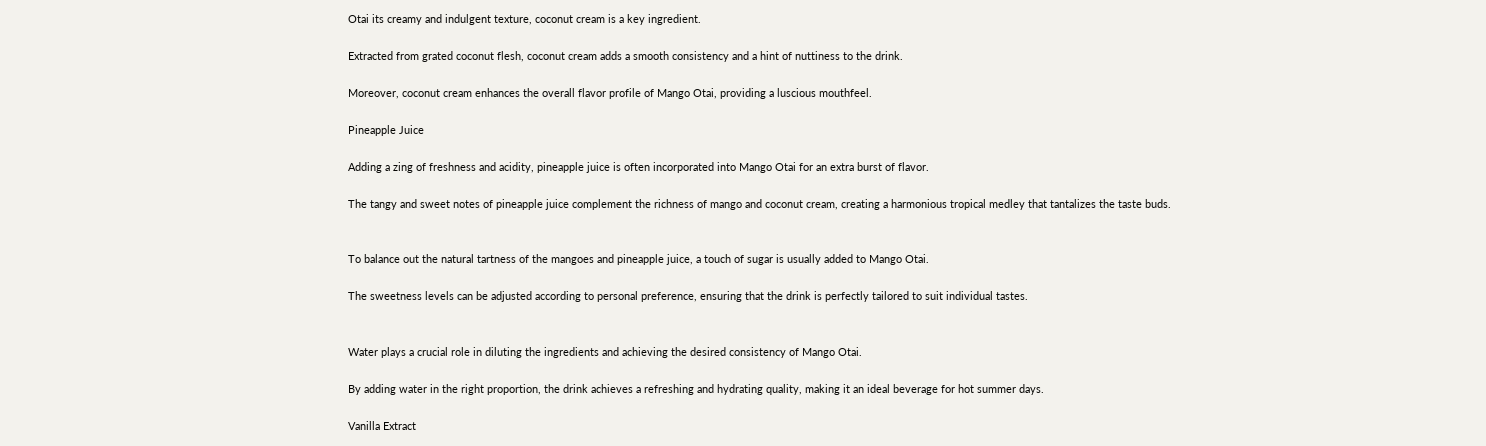Otai its creamy and indulgent texture, coconut cream is a key ingredient.

Extracted from grated coconut flesh, coconut cream adds a smooth consistency and a hint of nuttiness to the drink.

Moreover, coconut cream enhances the overall flavor profile of Mango Otai, providing a luscious mouthfeel.

Pineapple Juice

Adding a zing of freshness and acidity, pineapple juice is often incorporated into Mango Otai for an extra burst of flavor.

The tangy and sweet notes of pineapple juice complement the richness of mango and coconut cream, creating a harmonious tropical medley that tantalizes the taste buds.


To balance out the natural tartness of the mangoes and pineapple juice, a touch of sugar is usually added to Mango Otai.

The sweetness levels can be adjusted according to personal preference, ensuring that the drink is perfectly tailored to suit individual tastes.


Water plays a crucial role in diluting the ingredients and achieving the desired consistency of Mango Otai.

By adding water in the right proportion, the drink achieves a refreshing and hydrating quality, making it an ideal beverage for hot summer days.

Vanilla Extract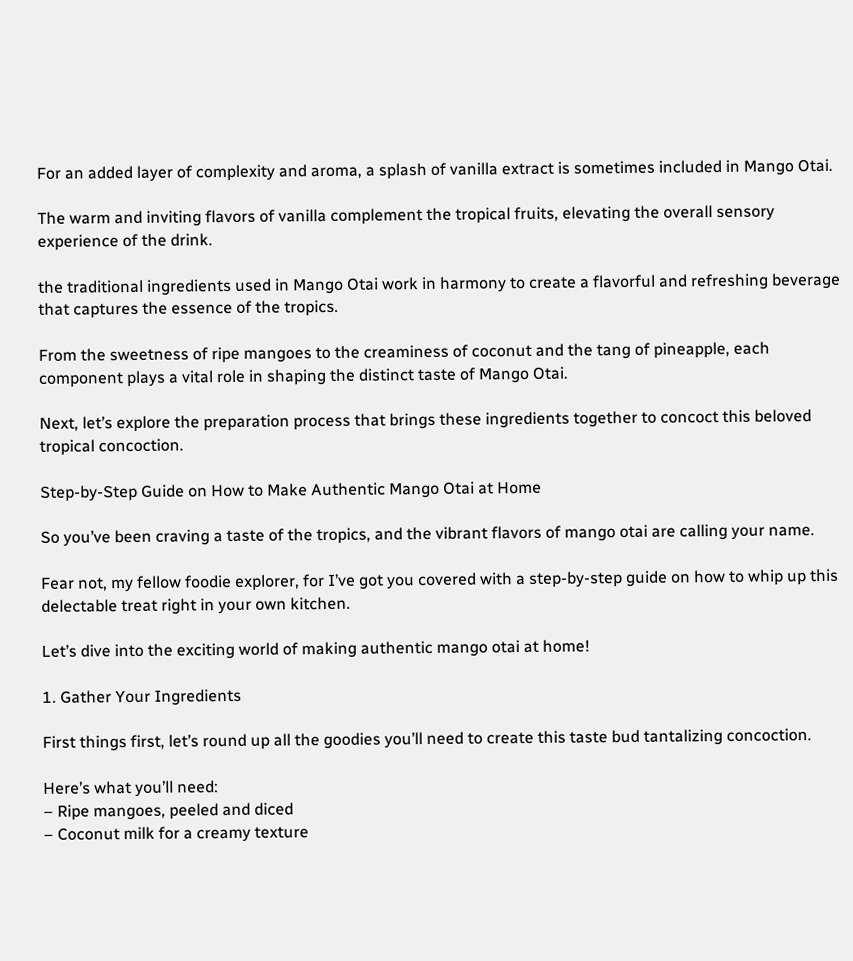For an added layer of complexity and aroma, a splash of vanilla extract is sometimes included in Mango Otai.

The warm and inviting flavors of vanilla complement the tropical fruits, elevating the overall sensory experience of the drink.

the traditional ingredients used in Mango Otai work in harmony to create a flavorful and refreshing beverage that captures the essence of the tropics.

From the sweetness of ripe mangoes to the creaminess of coconut and the tang of pineapple, each component plays a vital role in shaping the distinct taste of Mango Otai.

Next, let’s explore the preparation process that brings these ingredients together to concoct this beloved tropical concoction.

Step-by-Step Guide on How to Make Authentic Mango Otai at Home

So you’ve been craving a taste of the tropics, and the vibrant flavors of mango otai are calling your name.

Fear not, my fellow foodie explorer, for I’ve got you covered with a step-by-step guide on how to whip up this delectable treat right in your own kitchen.

Let’s dive into the exciting world of making authentic mango otai at home!

1. Gather Your Ingredients

First things first, let’s round up all the goodies you’ll need to create this taste bud tantalizing concoction.

Here’s what you’ll need:
– Ripe mangoes, peeled and diced
– Coconut milk for a creamy texture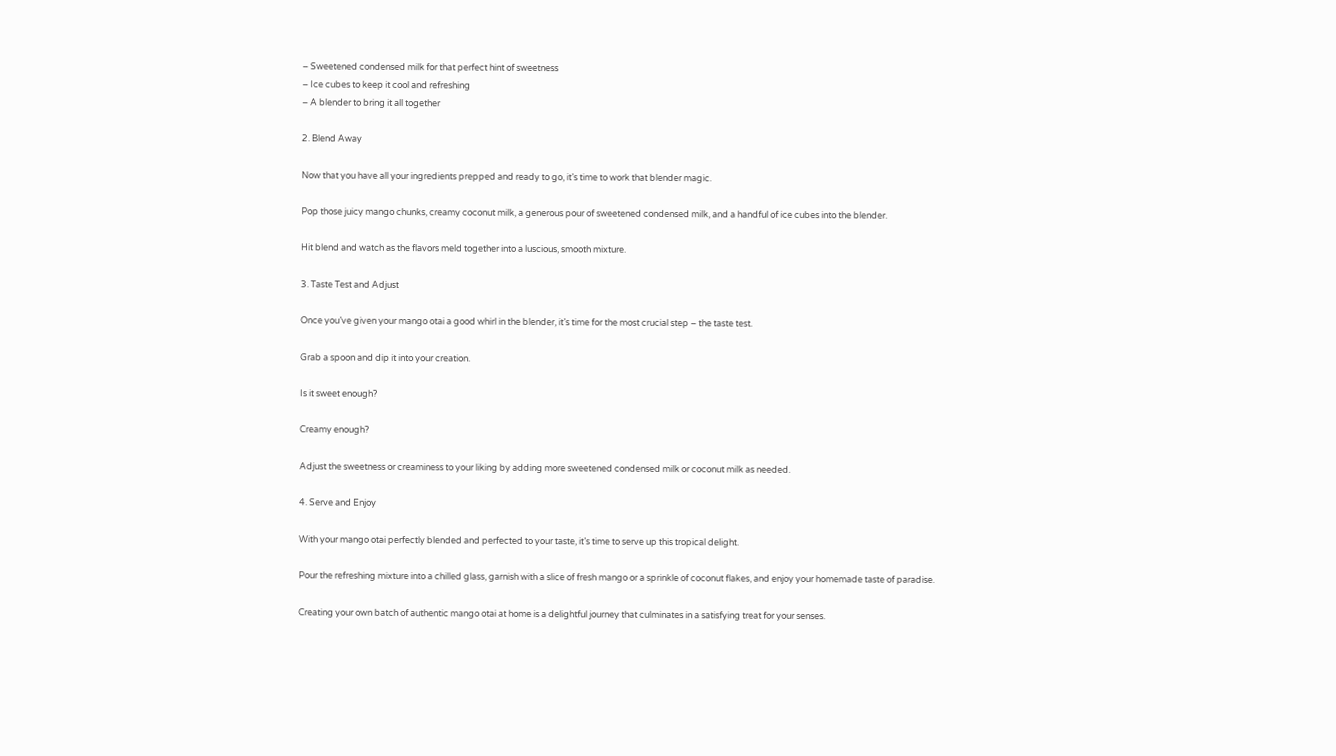– Sweetened condensed milk for that perfect hint of sweetness
– Ice cubes to keep it cool and refreshing
– A blender to bring it all together

2. Blend Away

Now that you have all your ingredients prepped and ready to go, it’s time to work that blender magic.

Pop those juicy mango chunks, creamy coconut milk, a generous pour of sweetened condensed milk, and a handful of ice cubes into the blender.

Hit blend and watch as the flavors meld together into a luscious, smooth mixture.

3. Taste Test and Adjust

Once you’ve given your mango otai a good whirl in the blender, it’s time for the most crucial step – the taste test.

Grab a spoon and dip it into your creation.

Is it sweet enough?

Creamy enough?

Adjust the sweetness or creaminess to your liking by adding more sweetened condensed milk or coconut milk as needed.

4. Serve and Enjoy

With your mango otai perfectly blended and perfected to your taste, it’s time to serve up this tropical delight.

Pour the refreshing mixture into a chilled glass, garnish with a slice of fresh mango or a sprinkle of coconut flakes, and enjoy your homemade taste of paradise.

Creating your own batch of authentic mango otai at home is a delightful journey that culminates in a satisfying treat for your senses.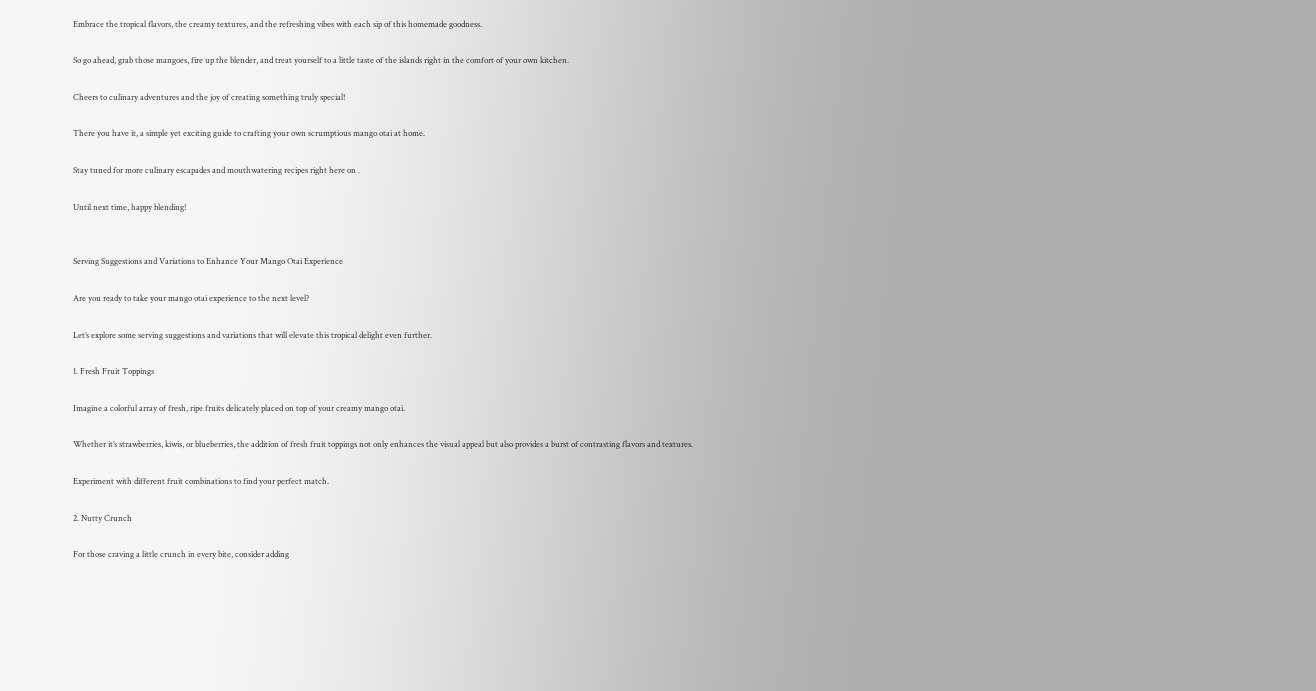Embrace the tropical flavors, the creamy textures, and the refreshing vibes with each sip of this homemade goodness.

So go ahead, grab those mangoes, fire up the blender, and treat yourself to a little taste of the islands right in the comfort of your own kitchen.

Cheers to culinary adventures and the joy of creating something truly special!

There you have it, a simple yet exciting guide to crafting your own scrumptious mango otai at home.

Stay tuned for more culinary escapades and mouthwatering recipes right here on .

Until next time, happy blending!


Serving Suggestions and Variations to Enhance Your Mango Otai Experience

Are you ready to take your mango otai experience to the next level?

Let’s explore some serving suggestions and variations that will elevate this tropical delight even further.

1. Fresh Fruit Toppings

Imagine a colorful array of fresh, ripe fruits delicately placed on top of your creamy mango otai.

Whether it’s strawberries, kiwis, or blueberries, the addition of fresh fruit toppings not only enhances the visual appeal but also provides a burst of contrasting flavors and textures.

Experiment with different fruit combinations to find your perfect match.

2. Nutty Crunch

For those craving a little crunch in every bite, consider adding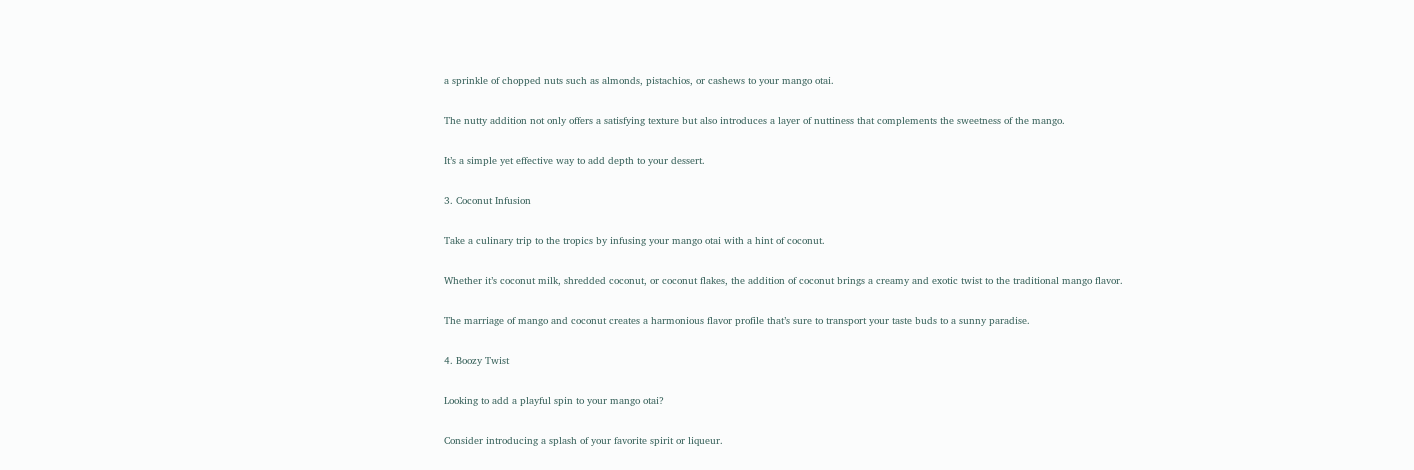a sprinkle of chopped nuts such as almonds, pistachios, or cashews to your mango otai.

The nutty addition not only offers a satisfying texture but also introduces a layer of nuttiness that complements the sweetness of the mango.

It’s a simple yet effective way to add depth to your dessert.

3. Coconut Infusion

Take a culinary trip to the tropics by infusing your mango otai with a hint of coconut.

Whether it’s coconut milk, shredded coconut, or coconut flakes, the addition of coconut brings a creamy and exotic twist to the traditional mango flavor.

The marriage of mango and coconut creates a harmonious flavor profile that’s sure to transport your taste buds to a sunny paradise.

4. Boozy Twist

Looking to add a playful spin to your mango otai?

Consider introducing a splash of your favorite spirit or liqueur.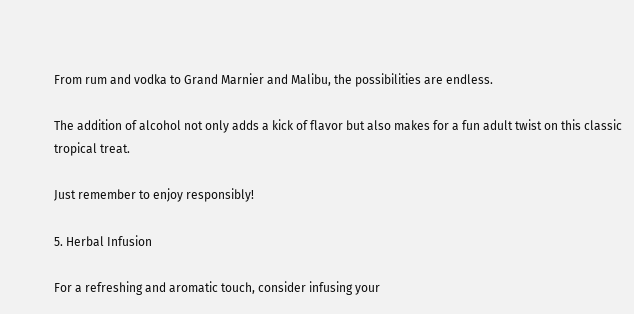From rum and vodka to Grand Marnier and Malibu, the possibilities are endless.

The addition of alcohol not only adds a kick of flavor but also makes for a fun adult twist on this classic tropical treat.

Just remember to enjoy responsibly!

5. Herbal Infusion

For a refreshing and aromatic touch, consider infusing your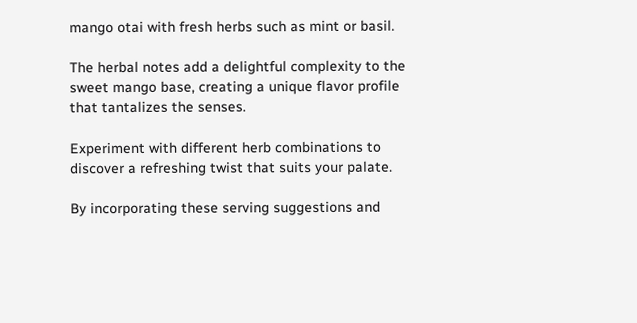mango otai with fresh herbs such as mint or basil.

The herbal notes add a delightful complexity to the sweet mango base, creating a unique flavor profile that tantalizes the senses.

Experiment with different herb combinations to discover a refreshing twist that suits your palate.

By incorporating these serving suggestions and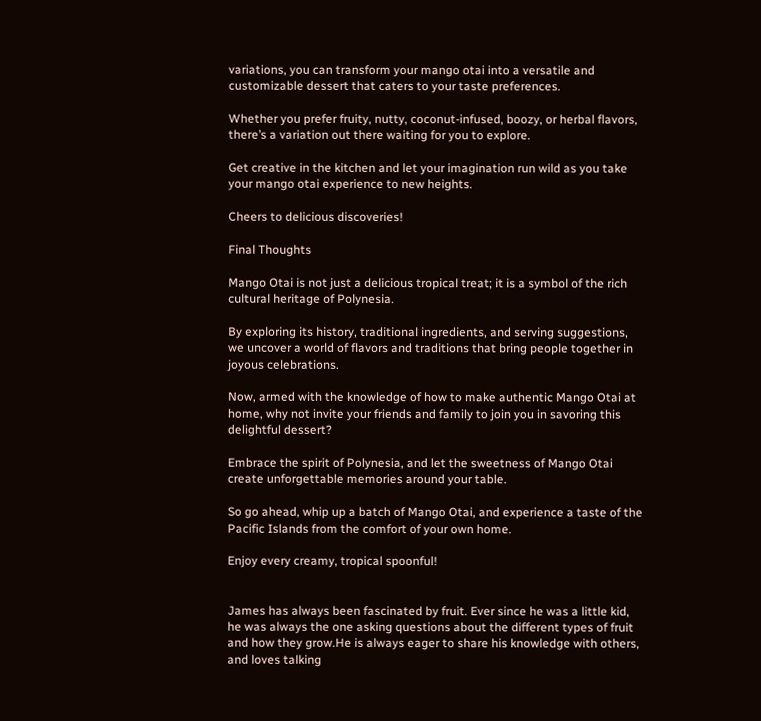variations, you can transform your mango otai into a versatile and customizable dessert that caters to your taste preferences.

Whether you prefer fruity, nutty, coconut-infused, boozy, or herbal flavors, there’s a variation out there waiting for you to explore.

Get creative in the kitchen and let your imagination run wild as you take your mango otai experience to new heights.

Cheers to delicious discoveries!

Final Thoughts

Mango Otai is not just a delicious tropical treat; it is a symbol of the rich cultural heritage of Polynesia.

By exploring its history, traditional ingredients, and serving suggestions, we uncover a world of flavors and traditions that bring people together in joyous celebrations.

Now, armed with the knowledge of how to make authentic Mango Otai at home, why not invite your friends and family to join you in savoring this delightful dessert?

Embrace the spirit of Polynesia, and let the sweetness of Mango Otai create unforgettable memories around your table.

So go ahead, whip up a batch of Mango Otai, and experience a taste of the Pacific Islands from the comfort of your own home.

Enjoy every creamy, tropical spoonful!


James has always been fascinated by fruit. Ever since he was a little kid, he was always the one asking questions about the different types of fruit and how they grow.He is always eager to share his knowledge with others, and loves talking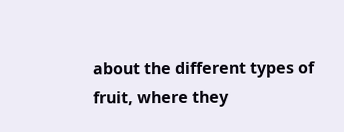about the different types of fruit, where they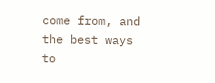come from, and the best ways to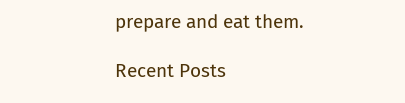prepare and eat them.

Recent Posts